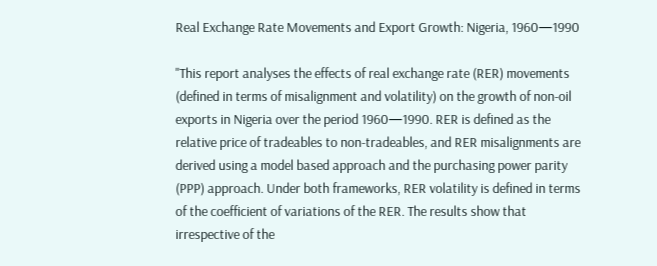Real Exchange Rate Movements and Export Growth: Nigeria, 1960—1990

"This report analyses the effects of real exchange rate (RER) movements (defined in terms of misalignment and volatility) on the growth of non-oil exports in Nigeria over the period 1960—1990. RER is defined as the relative price of tradeables to non-tradeables, and RER misalignments are derived using a model based approach and the purchasing power parity (PPP) approach. Under both frameworks, RER volatility is defined in terms of the coefficient of variations of the RER. The results show that irrespective of the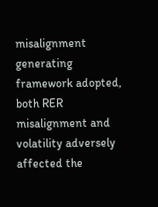misalignment generating framework adopted, both RER misalignment and volatility adversely affected the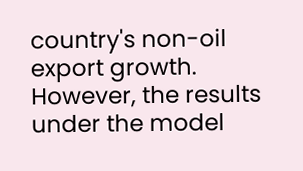country's non-oil export growth. However, the results under the model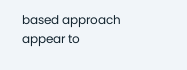based approach appear to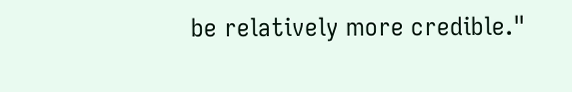be relatively more credible."